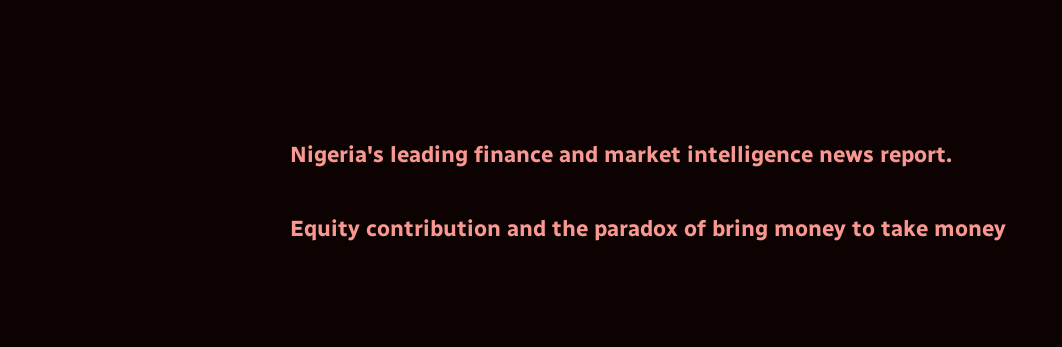Nigeria's leading finance and market intelligence news report.

Equity contribution and the paradox of bring money to take money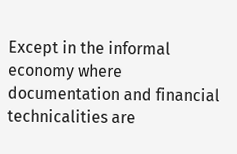Except in the informal economy where documentation and financial technicalities are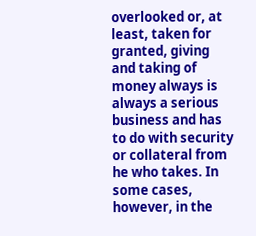overlooked or, at least, taken for granted, giving and taking of money always is always a serious business and has to do with security or collateral from he who takes. In some cases, however, in the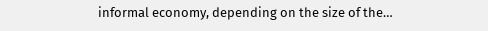informal economy, depending on the size of the…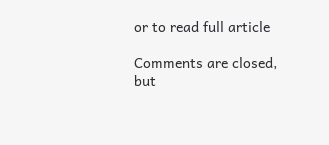or to read full article

Comments are closed, but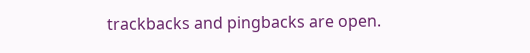trackbacks and pingbacks are open.